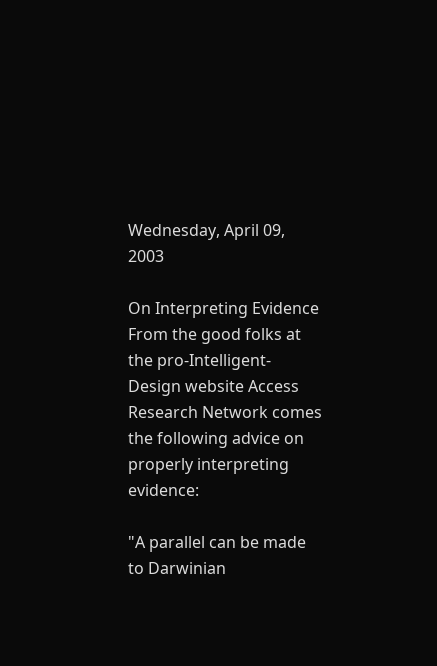Wednesday, April 09, 2003

On Interpreting Evidence From the good folks at the pro-Intelligent-Design website Access Research Network comes the following advice on properly interpreting evidence:

"A parallel can be made to Darwinian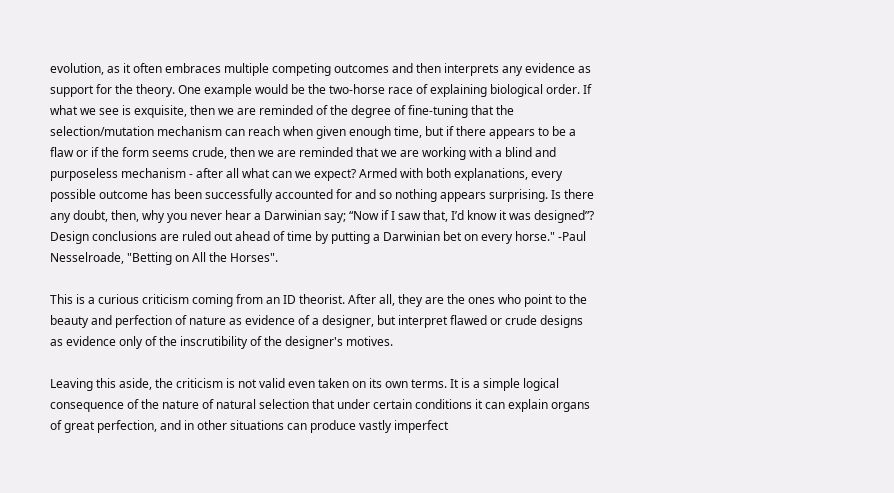evolution, as it often embraces multiple competing outcomes and then interprets any evidence as support for the theory. One example would be the two-horse race of explaining biological order. If what we see is exquisite, then we are reminded of the degree of fine-tuning that the selection/mutation mechanism can reach when given enough time, but if there appears to be a flaw or if the form seems crude, then we are reminded that we are working with a blind and purposeless mechanism - after all what can we expect? Armed with both explanations, every possible outcome has been successfully accounted for and so nothing appears surprising. Is there any doubt, then, why you never hear a Darwinian say; “Now if I saw that, I’d know it was designed”? Design conclusions are ruled out ahead of time by putting a Darwinian bet on every horse." -Paul Nesselroade, "Betting on All the Horses".

This is a curious criticism coming from an ID theorist. After all, they are the ones who point to the beauty and perfection of nature as evidence of a designer, but interpret flawed or crude designs as evidence only of the inscrutibility of the designer's motives.

Leaving this aside, the criticism is not valid even taken on its own terms. It is a simple logical consequence of the nature of natural selection that under certain conditions it can explain organs of great perfection, and in other situations can produce vastly imperfect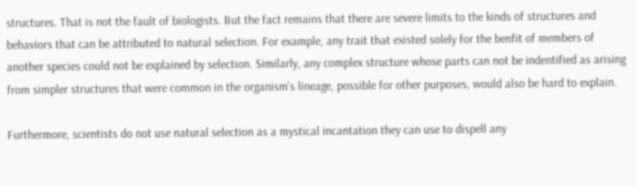structures. That is not the fault of biologists. But the fact remains that there are severe limits to the kinds of structures and behaviors that can be attributed to natural selection. For example, any trait that existed solely for the benfit of members of another species could not be explained by selection. Similarly, any complex structure whose parts can not be indentified as arising from simpler structures that were common in the organism's lineage, possible for other purposes, would also be hard to explain.

Furthermore, scientists do not use natural selection as a mystical incantation they can use to dispell any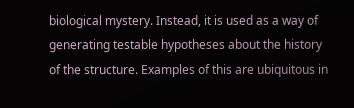biological mystery. Instead, it is used as a way of generating testable hypotheses about the history of the structure. Examples of this are ubiquitous in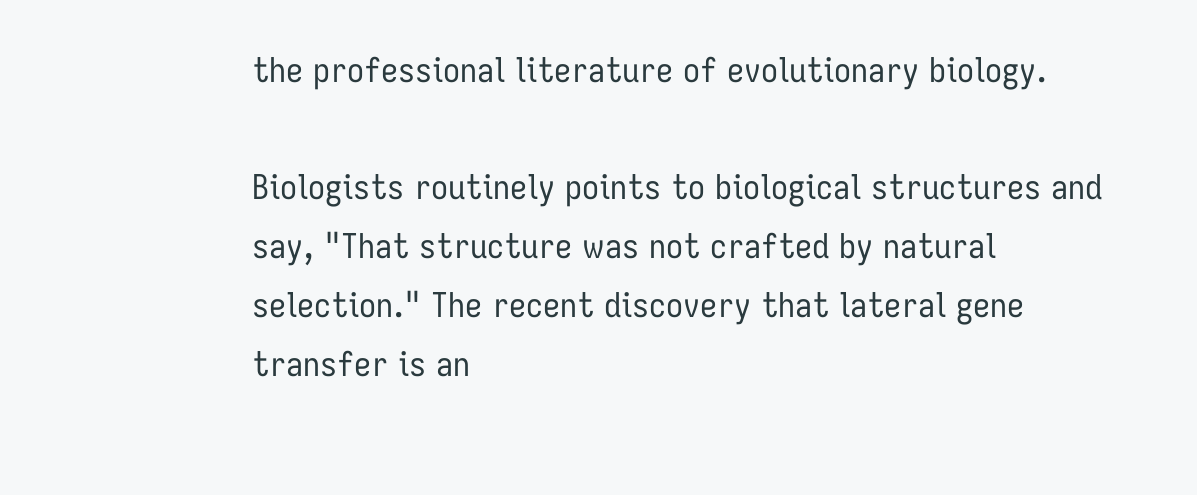the professional literature of evolutionary biology.

Biologists routinely points to biological structures and say, "That structure was not crafted by natural selection." The recent discovery that lateral gene transfer is an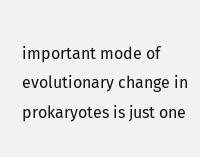important mode of evolutionary change in prokaryotes is just one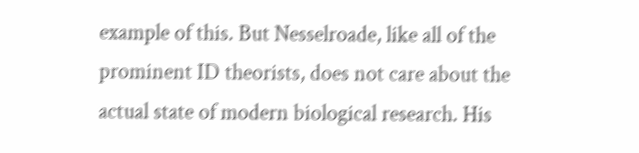example of this. But Nesselroade, like all of the prominent ID theorists, does not care about the actual state of modern biological research. His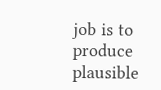job is to produce plausible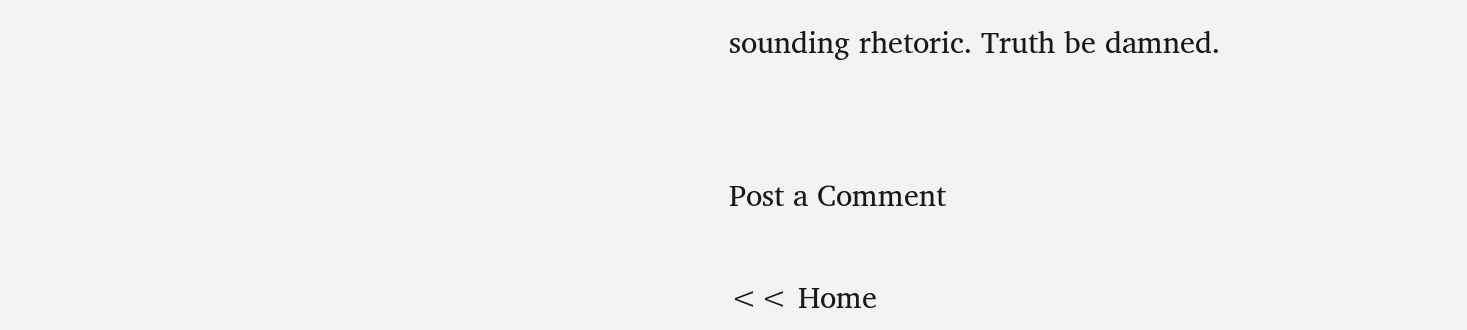sounding rhetoric. Truth be damned.


Post a Comment

<< Home